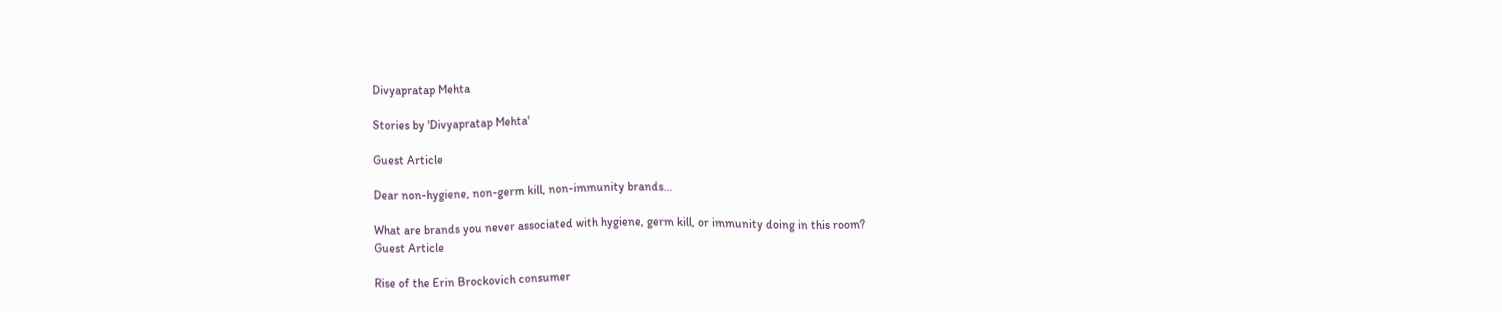Divyapratap Mehta

Stories by 'Divyapratap Mehta'

Guest Article

Dear non-hygiene, non-germ kill, non-immunity brands...

What are brands you never associated with hygiene, germ kill, or immunity doing in this room?
Guest Article

Rise of the Erin Brockovich consumer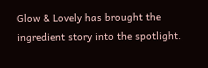Glow & Lovely has brought the ingredient story into the spotlight.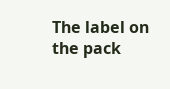The label on the pack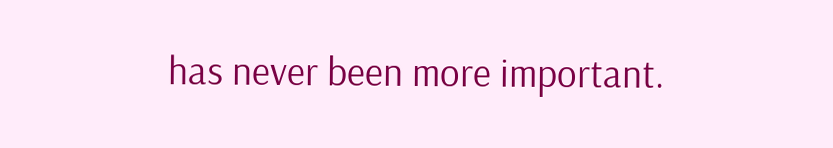has never been more important.